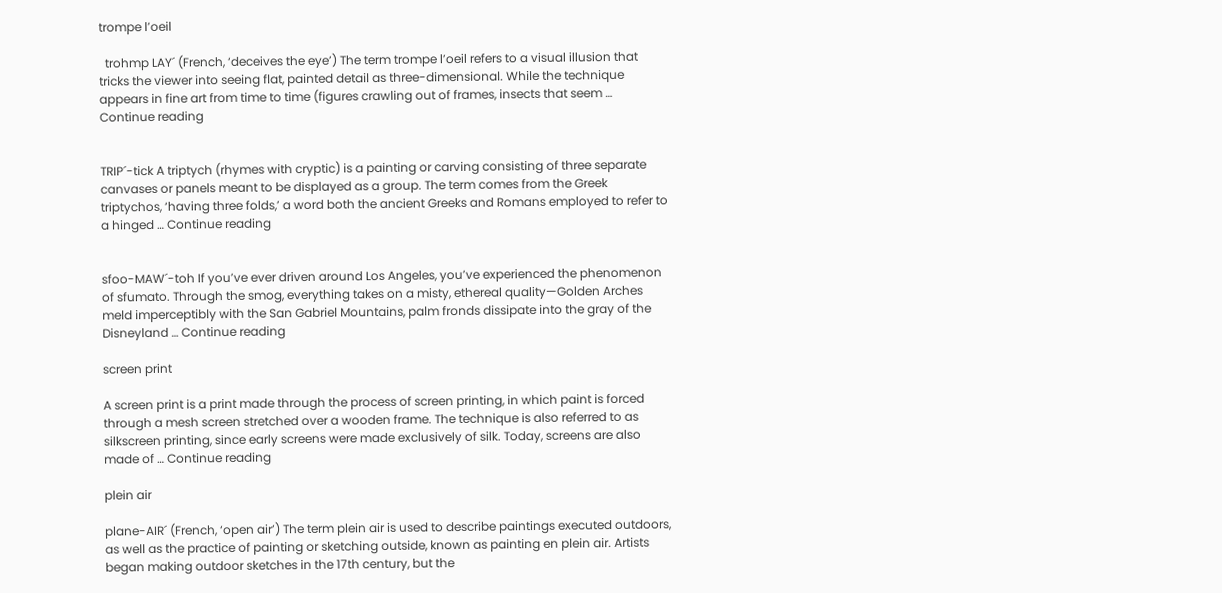trompe l’oeil

  trohmp LAY´ (French, ‘deceives the eye’) The term trompe l’oeil refers to a visual illusion that tricks the viewer into seeing flat, painted detail as three-dimensional. While the technique appears in fine art from time to time (figures crawling out of frames, insects that seem … Continue reading


TRIP´-tick A triptych (rhymes with cryptic) is a painting or carving consisting of three separate canvases or panels meant to be displayed as a group. The term comes from the Greek triptychos, ‘having three folds,’ a word both the ancient Greeks and Romans employed to refer to a hinged … Continue reading


sfoo-MAW´-toh If you’ve ever driven around Los Angeles, you’ve experienced the phenomenon of sfumato. Through the smog, everything takes on a misty, ethereal quality—Golden Arches meld imperceptibly with the San Gabriel Mountains, palm fronds dissipate into the gray of the Disneyland … Continue reading

screen print

A screen print is a print made through the process of screen printing, in which paint is forced through a mesh screen stretched over a wooden frame. The technique is also referred to as silkscreen printing, since early screens were made exclusively of silk. Today, screens are also made of … Continue reading

plein air

plane-AIR´ (French, ‘open air’) The term plein air is used to describe paintings executed outdoors, as well as the practice of painting or sketching outside, known as painting en plein air. Artists began making outdoor sketches in the 17th century, but the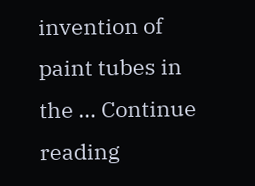invention of paint tubes in the … Continue reading